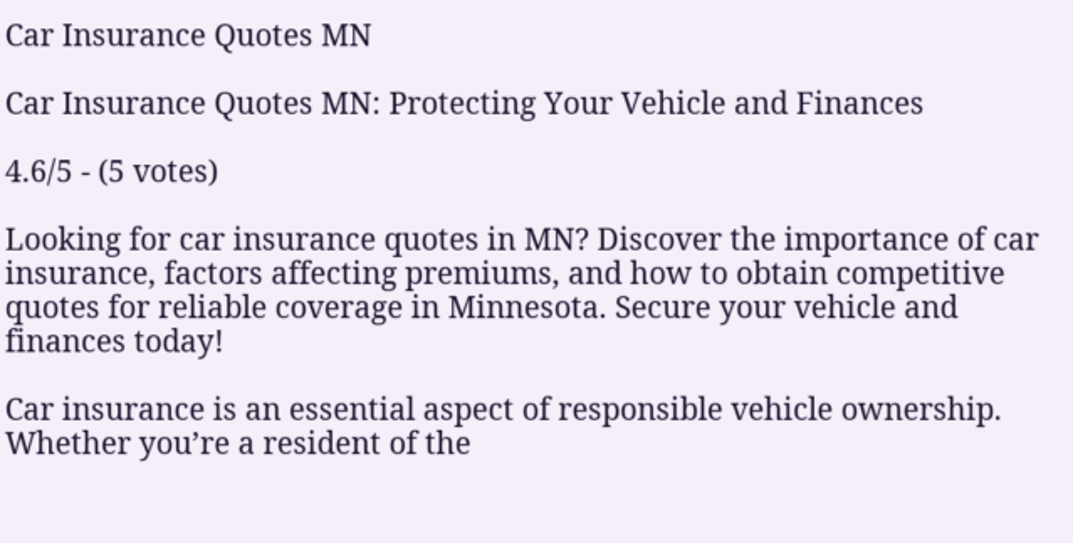Car Insurance Quotes MN

Car Insurance Quotes MN: Protecting Your Vehicle and Finances

4.6/5 - (5 votes)

Looking for car insurance quotes in MN? Discover the importance of car insurance, factors affecting premiums, and how to obtain competitive quotes for reliable coverage in Minnesota. Secure your vehicle and finances today!

Car insurance is an essential aspect of responsible vehicle ownership. Whether you’re a resident of the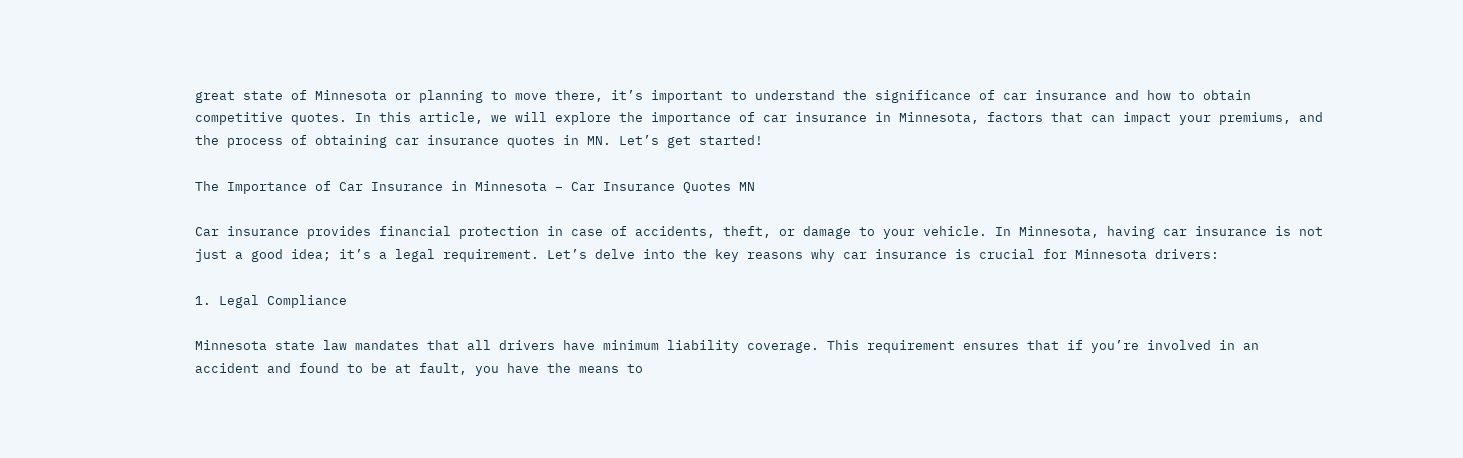great state of Minnesota or planning to move there, it’s important to understand the significance of car insurance and how to obtain competitive quotes. In this article, we will explore the importance of car insurance in Minnesota, factors that can impact your premiums, and the process of obtaining car insurance quotes in MN. Let’s get started!

The Importance of Car Insurance in Minnesota – Car Insurance Quotes MN

Car insurance provides financial protection in case of accidents, theft, or damage to your vehicle. In Minnesota, having car insurance is not just a good idea; it’s a legal requirement. Let’s delve into the key reasons why car insurance is crucial for Minnesota drivers:

1. Legal Compliance

Minnesota state law mandates that all drivers have minimum liability coverage. This requirement ensures that if you’re involved in an accident and found to be at fault, you have the means to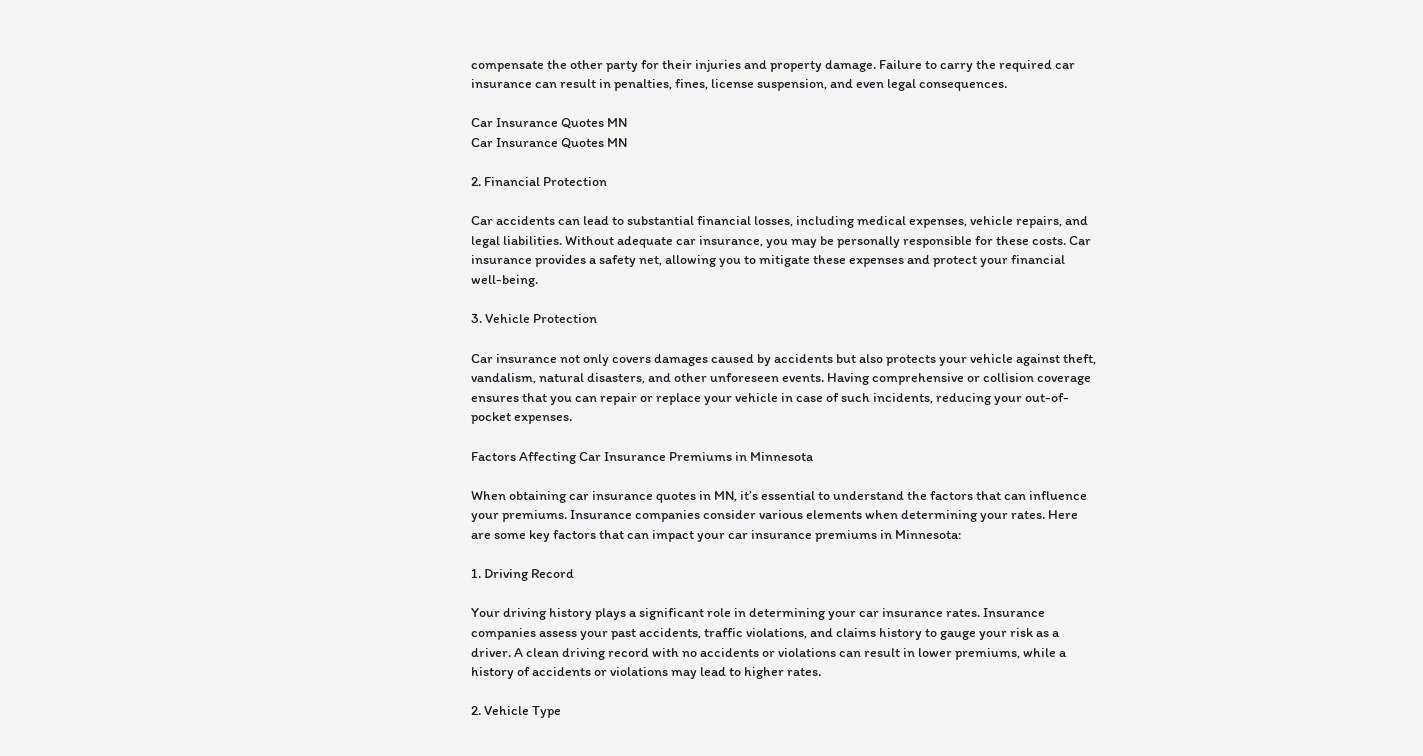compensate the other party for their injuries and property damage. Failure to carry the required car insurance can result in penalties, fines, license suspension, and even legal consequences.

Car Insurance Quotes MN
Car Insurance Quotes MN

2. Financial Protection

Car accidents can lead to substantial financial losses, including medical expenses, vehicle repairs, and legal liabilities. Without adequate car insurance, you may be personally responsible for these costs. Car insurance provides a safety net, allowing you to mitigate these expenses and protect your financial well-being.

3. Vehicle Protection

Car insurance not only covers damages caused by accidents but also protects your vehicle against theft, vandalism, natural disasters, and other unforeseen events. Having comprehensive or collision coverage ensures that you can repair or replace your vehicle in case of such incidents, reducing your out-of-pocket expenses.

Factors Affecting Car Insurance Premiums in Minnesota

When obtaining car insurance quotes in MN, it’s essential to understand the factors that can influence your premiums. Insurance companies consider various elements when determining your rates. Here are some key factors that can impact your car insurance premiums in Minnesota:

1. Driving Record

Your driving history plays a significant role in determining your car insurance rates. Insurance companies assess your past accidents, traffic violations, and claims history to gauge your risk as a driver. A clean driving record with no accidents or violations can result in lower premiums, while a history of accidents or violations may lead to higher rates.

2. Vehicle Type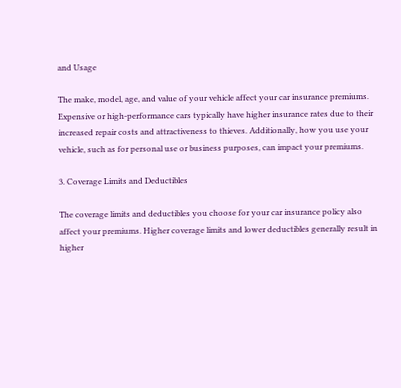and Usage

The make, model, age, and value of your vehicle affect your car insurance premiums. Expensive or high-performance cars typically have higher insurance rates due to their increased repair costs and attractiveness to thieves. Additionally, how you use your vehicle, such as for personal use or business purposes, can impact your premiums.

3. Coverage Limits and Deductibles

The coverage limits and deductibles you choose for your car insurance policy also affect your premiums. Higher coverage limits and lower deductibles generally result in higher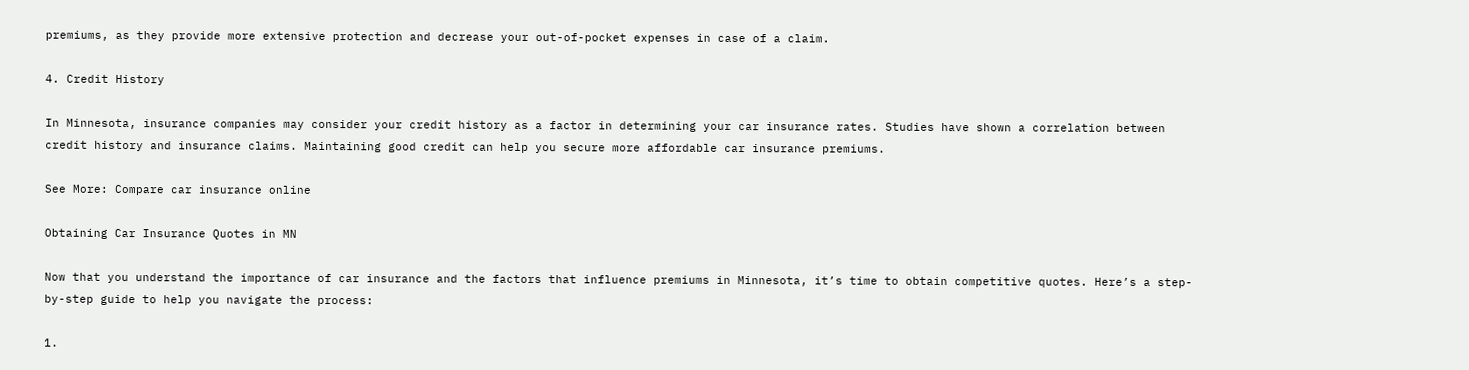premiums, as they provide more extensive protection and decrease your out-of-pocket expenses in case of a claim.

4. Credit History

In Minnesota, insurance companies may consider your credit history as a factor in determining your car insurance rates. Studies have shown a correlation between credit history and insurance claims. Maintaining good credit can help you secure more affordable car insurance premiums.

See More: Compare car insurance online

Obtaining Car Insurance Quotes in MN

Now that you understand the importance of car insurance and the factors that influence premiums in Minnesota, it’s time to obtain competitive quotes. Here’s a step-by-step guide to help you navigate the process:

1.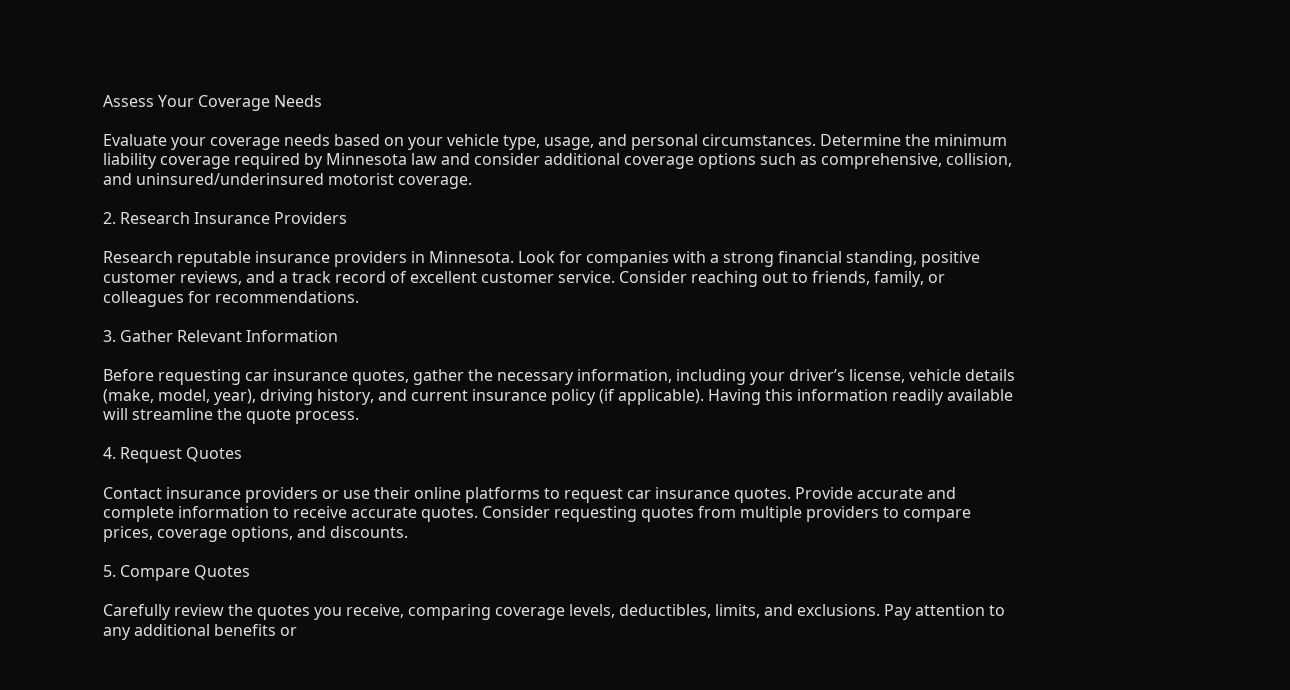Assess Your Coverage Needs

Evaluate your coverage needs based on your vehicle type, usage, and personal circumstances. Determine the minimum liability coverage required by Minnesota law and consider additional coverage options such as comprehensive, collision, and uninsured/underinsured motorist coverage.

2. Research Insurance Providers

Research reputable insurance providers in Minnesota. Look for companies with a strong financial standing, positive customer reviews, and a track record of excellent customer service. Consider reaching out to friends, family, or colleagues for recommendations.

3. Gather Relevant Information

Before requesting car insurance quotes, gather the necessary information, including your driver’s license, vehicle details (make, model, year), driving history, and current insurance policy (if applicable). Having this information readily available will streamline the quote process.

4. Request Quotes

Contact insurance providers or use their online platforms to request car insurance quotes. Provide accurate and complete information to receive accurate quotes. Consider requesting quotes from multiple providers to compare prices, coverage options, and discounts.

5. Compare Quotes

Carefully review the quotes you receive, comparing coverage levels, deductibles, limits, and exclusions. Pay attention to any additional benefits or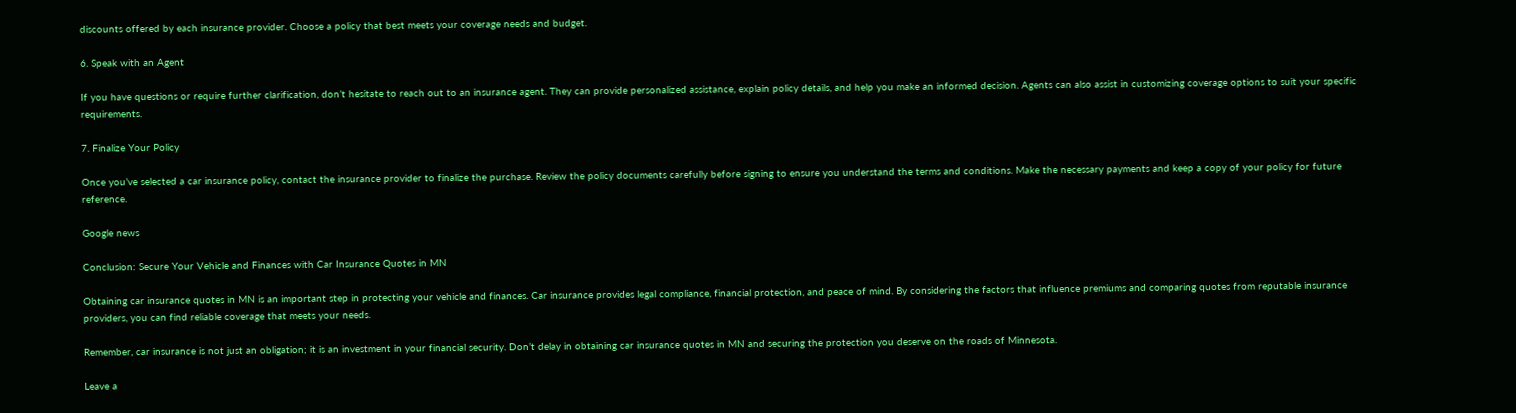discounts offered by each insurance provider. Choose a policy that best meets your coverage needs and budget.

6. Speak with an Agent

If you have questions or require further clarification, don’t hesitate to reach out to an insurance agent. They can provide personalized assistance, explain policy details, and help you make an informed decision. Agents can also assist in customizing coverage options to suit your specific requirements.

7. Finalize Your Policy

Once you’ve selected a car insurance policy, contact the insurance provider to finalize the purchase. Review the policy documents carefully before signing to ensure you understand the terms and conditions. Make the necessary payments and keep a copy of your policy for future reference.

Google news

Conclusion: Secure Your Vehicle and Finances with Car Insurance Quotes in MN

Obtaining car insurance quotes in MN is an important step in protecting your vehicle and finances. Car insurance provides legal compliance, financial protection, and peace of mind. By considering the factors that influence premiums and comparing quotes from reputable insurance providers, you can find reliable coverage that meets your needs.

Remember, car insurance is not just an obligation; it is an investment in your financial security. Don’t delay in obtaining car insurance quotes in MN and securing the protection you deserve on the roads of Minnesota.

Leave a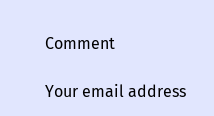Comment

Your email address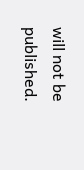will not be published.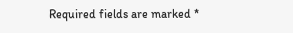Required fields are marked *